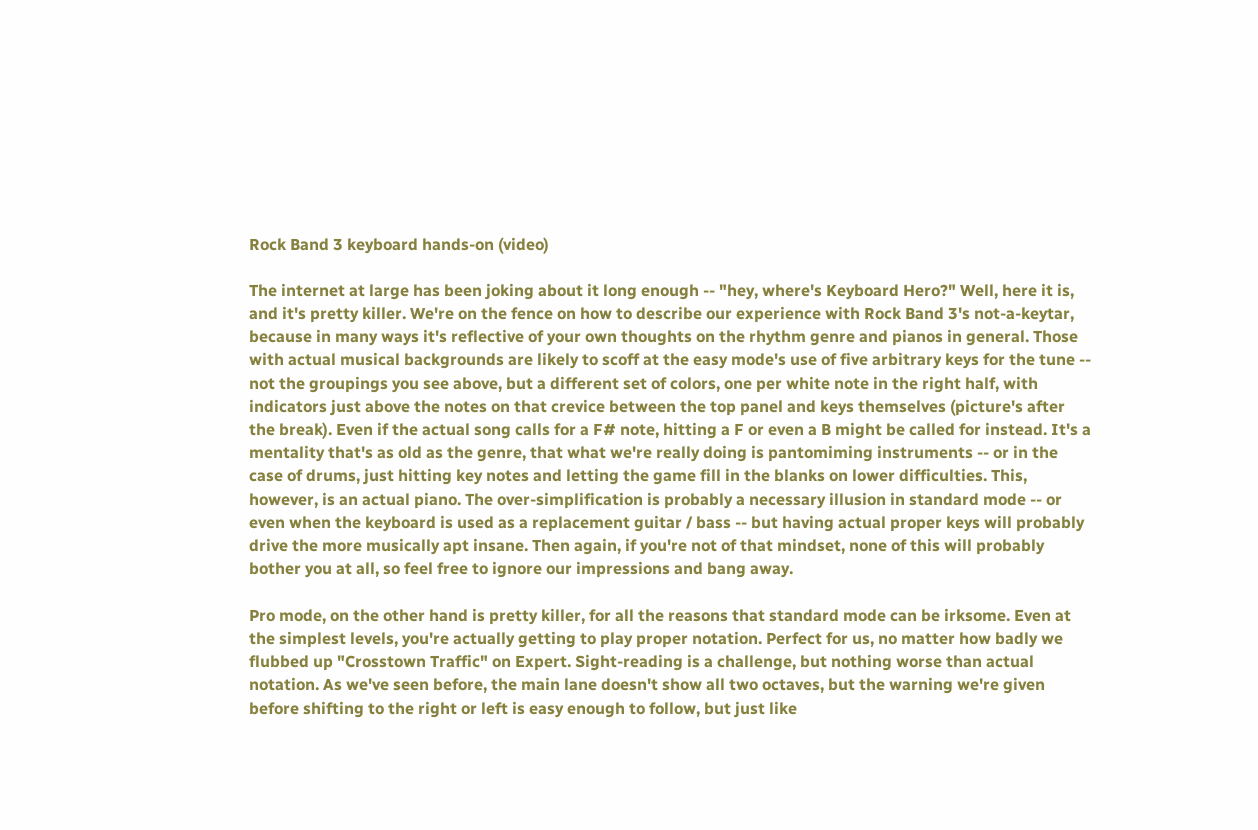Rock Band 3 keyboard hands-on (video)

The internet at large has been joking about it long enough -- "hey, where's Keyboard Hero?" Well, here it is, and it's pretty killer. We're on the fence on how to describe our experience with Rock Band 3's not-a-keytar, because in many ways it's reflective of your own thoughts on the rhythm genre and pianos in general. Those with actual musical backgrounds are likely to scoff at the easy mode's use of five arbitrary keys for the tune -- not the groupings you see above, but a different set of colors, one per white note in the right half, with indicators just above the notes on that crevice between the top panel and keys themselves (picture's after the break). Even if the actual song calls for a F# note, hitting a F or even a B might be called for instead. It's a mentality that's as old as the genre, that what we're really doing is pantomiming instruments -- or in the case of drums, just hitting key notes and letting the game fill in the blanks on lower difficulties. This, however, is an actual piano. The over-simplification is probably a necessary illusion in standard mode -- or even when the keyboard is used as a replacement guitar / bass -- but having actual proper keys will probably drive the more musically apt insane. Then again, if you're not of that mindset, none of this will probably bother you at all, so feel free to ignore our impressions and bang away.

Pro mode, on the other hand is pretty killer, for all the reasons that standard mode can be irksome. Even at the simplest levels, you're actually getting to play proper notation. Perfect for us, no matter how badly we flubbed up "Crosstown Traffic" on Expert. Sight-reading is a challenge, but nothing worse than actual notation. As we've seen before, the main lane doesn't show all two octaves, but the warning we're given before shifting to the right or left is easy enough to follow, but just like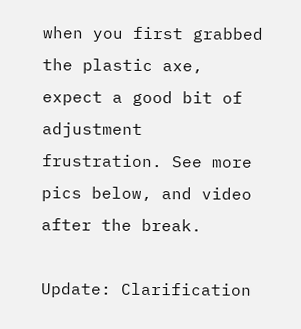when you first grabbed the plastic axe, expect a good bit of adjustment frustration. See more pics below, and video after the break.

Update: Clarification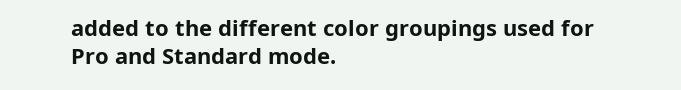added to the different color groupings used for Pro and Standard mode.